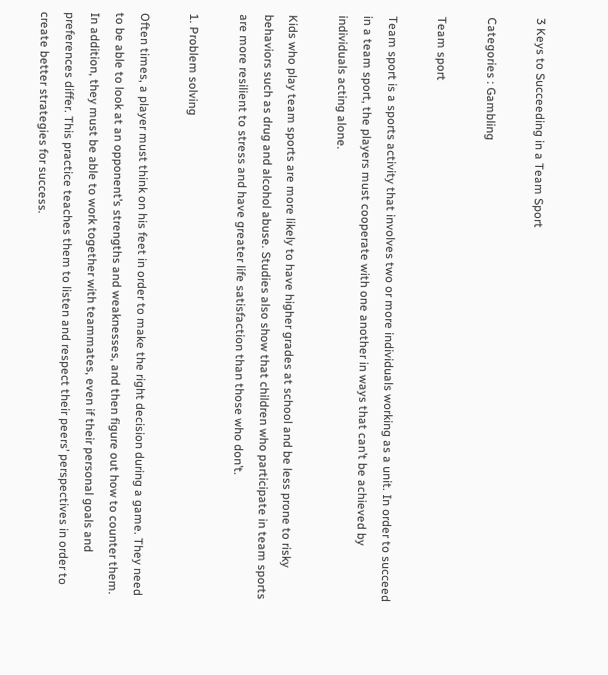3 Keys to Succeeding in a Team Sport

Categories : Gambling

Team sport

Team sport is a sports activity that involves two or more individuals working as a unit. In order to succeed in a team sport, the players must cooperate with one another in ways that can’t be achieved by individuals acting alone.

Kids who play team sports are more likely to have higher grades at school and be less prone to risky behaviors such as drug and alcohol abuse. Studies also show that children who participate in team sports are more resilient to stress and have greater life satisfaction than those who don’t.

1. Problem solving

Often times, a player must think on his feet in order to make the right decision during a game. They need to be able to look at an opponent’s strengths and weaknesses, and then figure out how to counter them. In addition, they must be able to work together with teammates, even if their personal goals and preferences differ. This practice teaches them to listen and respect their peers’ perspectives in order to create better strategies for success.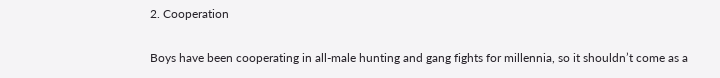2. Cooperation

Boys have been cooperating in all-male hunting and gang fights for millennia, so it shouldn’t come as a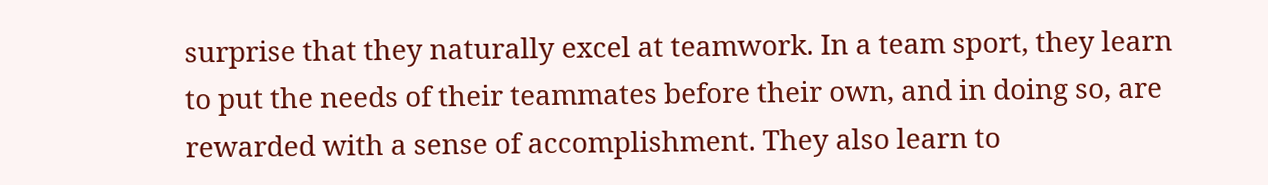surprise that they naturally excel at teamwork. In a team sport, they learn to put the needs of their teammates before their own, and in doing so, are rewarded with a sense of accomplishment. They also learn to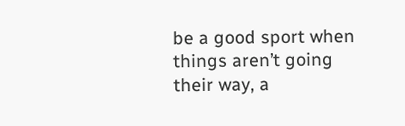be a good sport when things aren’t going their way, a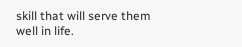skill that will serve them well in life.